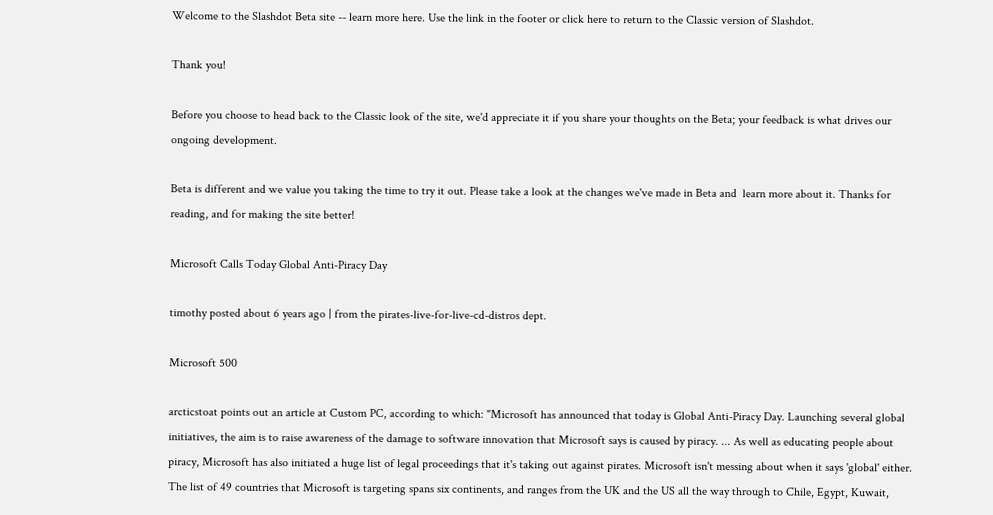Welcome to the Slashdot Beta site -- learn more here. Use the link in the footer or click here to return to the Classic version of Slashdot.

Thank you!

Before you choose to head back to the Classic look of the site, we'd appreciate it if you share your thoughts on the Beta; your feedback is what drives our ongoing development.

Beta is different and we value you taking the time to try it out. Please take a look at the changes we've made in Beta and  learn more about it. Thanks for reading, and for making the site better!

Microsoft Calls Today Global Anti-Piracy Day

timothy posted about 6 years ago | from the pirates-live-for-live-cd-distros dept.

Microsoft 500

arcticstoat points out an article at Custom PC, according to which: "Microsoft has announced that today is Global Anti-Piracy Day. Launching several global initiatives, the aim is to raise awareness of the damage to software innovation that Microsoft says is caused by piracy. ... As well as educating people about piracy, Microsoft has also initiated a huge list of legal proceedings that it's taking out against pirates. Microsoft isn't messing about when it says 'global' either. The list of 49 countries that Microsoft is targeting spans six continents, and ranges from the UK and the US all the way through to Chile, Egypt, Kuwait,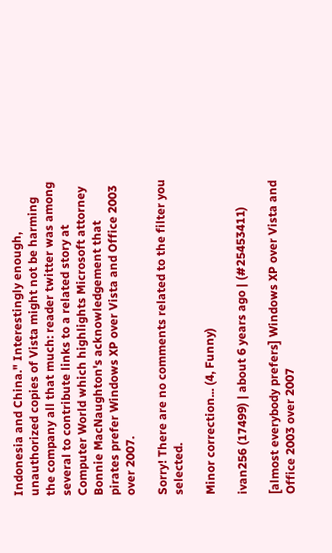Indonesia and China." Interestingly enough, unauthorized copies of Vista might not be harming the company all that much: reader twitter was among several to contribute links to a related story at Computer World which highlights Microsoft attorney Bonnie MacNaughton's acknowledgement that pirates prefer Windows XP over Vista and Office 2003 over 2007.

Sorry! There are no comments related to the filter you selected.

Minor correction... (4, Funny)

ivan256 (17499) | about 6 years ago | (#25453411)

[almost everybody prefers] Windows XP over Vista and Office 2003 over 2007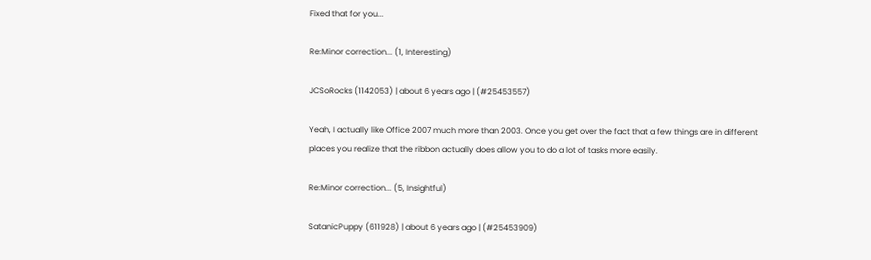Fixed that for you...

Re:Minor correction... (1, Interesting)

JCSoRocks (1142053) | about 6 years ago | (#25453557)

Yeah, I actually like Office 2007 much more than 2003. Once you get over the fact that a few things are in different places you realize that the ribbon actually does allow you to do a lot of tasks more easily.

Re:Minor correction... (5, Insightful)

SatanicPuppy (611928) | about 6 years ago | (#25453909)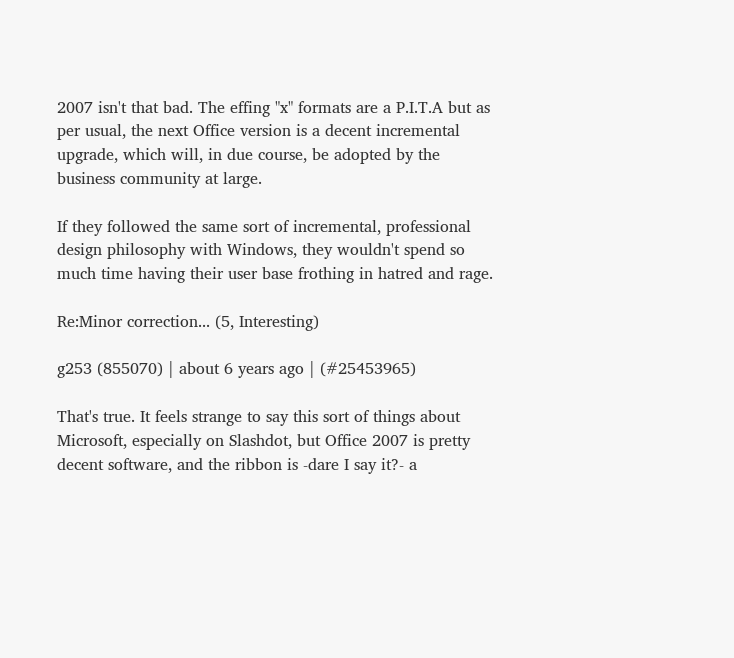2007 isn't that bad. The effing "x" formats are a P.I.T.A but as per usual, the next Office version is a decent incremental upgrade, which will, in due course, be adopted by the business community at large.

If they followed the same sort of incremental, professional design philosophy with Windows, they wouldn't spend so much time having their user base frothing in hatred and rage.

Re:Minor correction... (5, Interesting)

g253 (855070) | about 6 years ago | (#25453965)

That's true. It feels strange to say this sort of things about Microsoft, especially on Slashdot, but Office 2007 is pretty decent software, and the ribbon is -dare I say it?- a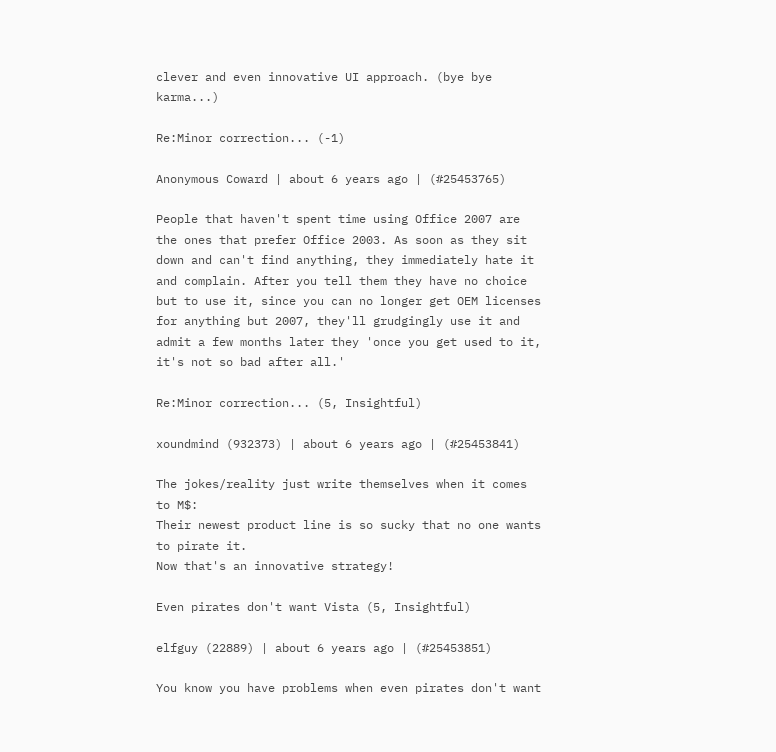clever and even innovative UI approach. (bye bye karma...)

Re:Minor correction... (-1)

Anonymous Coward | about 6 years ago | (#25453765)

People that haven't spent time using Office 2007 are the ones that prefer Office 2003. As soon as they sit down and can't find anything, they immediately hate it and complain. After you tell them they have no choice but to use it, since you can no longer get OEM licenses for anything but 2007, they'll grudgingly use it and admit a few months later they 'once you get used to it, it's not so bad after all.'

Re:Minor correction... (5, Insightful)

xoundmind (932373) | about 6 years ago | (#25453841)

The jokes/reality just write themselves when it comes to M$:
Their newest product line is so sucky that no one wants to pirate it.
Now that's an innovative strategy!

Even pirates don't want Vista (5, Insightful)

elfguy (22889) | about 6 years ago | (#25453851)

You know you have problems when even pirates don't want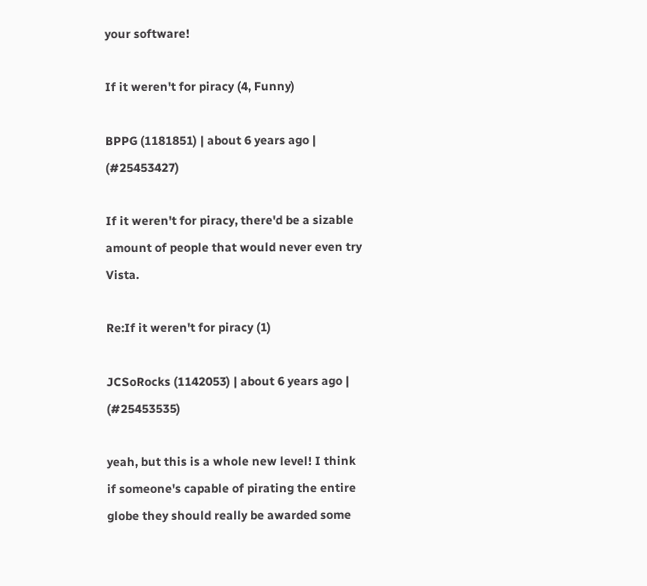your software!

If it weren't for piracy (4, Funny)

BPPG (1181851) | about 6 years ago | (#25453427)

If it weren't for piracy, there'd be a sizable amount of people that would never even try Vista.

Re:If it weren't for piracy (1)

JCSoRocks (1142053) | about 6 years ago | (#25453535)

yeah, but this is a whole new level! I think if someone's capable of pirating the entire globe they should really be awarded some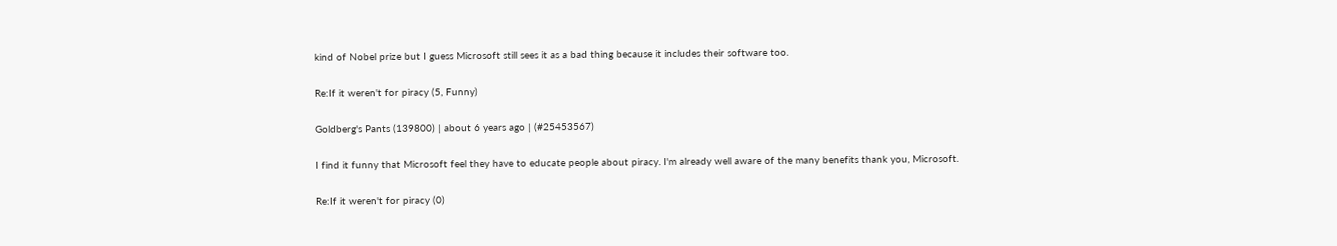kind of Nobel prize but I guess Microsoft still sees it as a bad thing because it includes their software too.

Re:If it weren't for piracy (5, Funny)

Goldberg's Pants (139800) | about 6 years ago | (#25453567)

I find it funny that Microsoft feel they have to educate people about piracy. I'm already well aware of the many benefits thank you, Microsoft.

Re:If it weren't for piracy (0)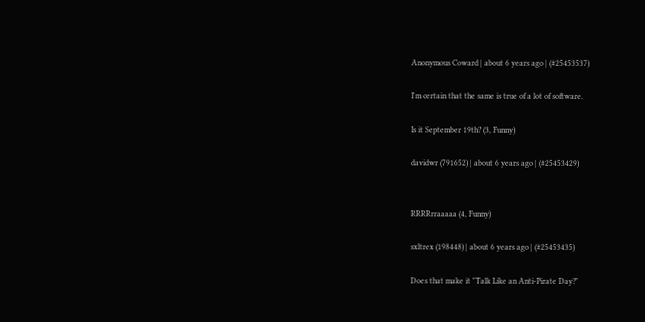Anonymous Coward | about 6 years ago | (#25453537)

I'm certain that the same is true of a lot of software.

Is it September 19th? (3, Funny)

davidwr (791652) | about 6 years ago | (#25453429)


RRRRrraaaaa (4, Funny)

sxltrex (198448) | about 6 years ago | (#25453435)

Does that make it "Talk Like an Anti-Pirate Day?"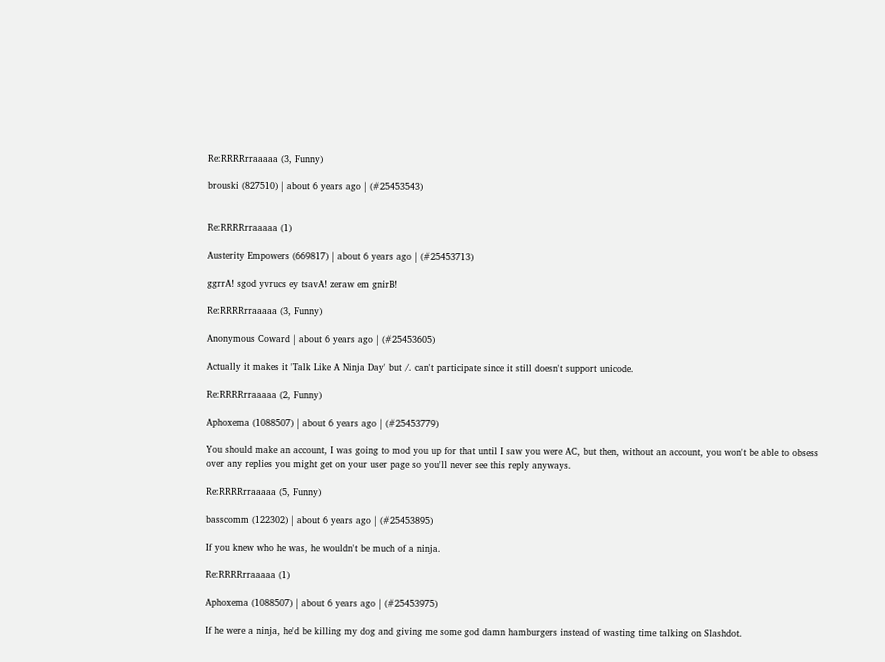Re:RRRRrraaaaa (3, Funny)

brouski (827510) | about 6 years ago | (#25453543)


Re:RRRRrraaaaa (1)

Austerity Empowers (669817) | about 6 years ago | (#25453713)

ggrrA! sgod yvrucs ey tsavA! zeraw em gnirB!

Re:RRRRrraaaaa (3, Funny)

Anonymous Coward | about 6 years ago | (#25453605)

Actually it makes it 'Talk Like A Ninja Day' but /. can't participate since it still doesn't support unicode.

Re:RRRRrraaaaa (2, Funny)

Aphoxema (1088507) | about 6 years ago | (#25453779)

You should make an account, I was going to mod you up for that until I saw you were AC, but then, without an account, you won't be able to obsess over any replies you might get on your user page so you'll never see this reply anyways.

Re:RRRRrraaaaa (5, Funny)

basscomm (122302) | about 6 years ago | (#25453895)

If you knew who he was, he wouldn't be much of a ninja.

Re:RRRRrraaaaa (1)

Aphoxema (1088507) | about 6 years ago | (#25453975)

If he were a ninja, he'd be killing my dog and giving me some god damn hamburgers instead of wasting time talking on Slashdot.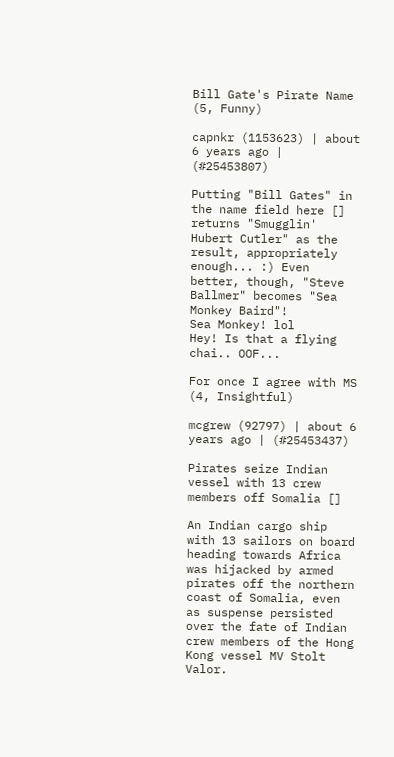Bill Gate's Pirate Name (5, Funny)

capnkr (1153623) | about 6 years ago | (#25453807)

Putting "Bill Gates" in the name field here [] returns "Smugglin' Hubert Cutler" as the result, appropriately enough... :) Even better, though, "Steve Ballmer" becomes "Sea Monkey Baird"!
Sea Monkey! lol
Hey! Is that a flying chai.. OOF...

For once I agree with MS (4, Insightful)

mcgrew (92797) | about 6 years ago | (#25453437)

Pirates seize Indian vessel with 13 crew members off Somalia []

An Indian cargo ship with 13 sailors on board heading towards Africa was hijacked by armed pirates off the northern coast of Somalia, even as suspense persisted over the fate of Indian crew members of the Hong Kong vessel MV Stolt Valor.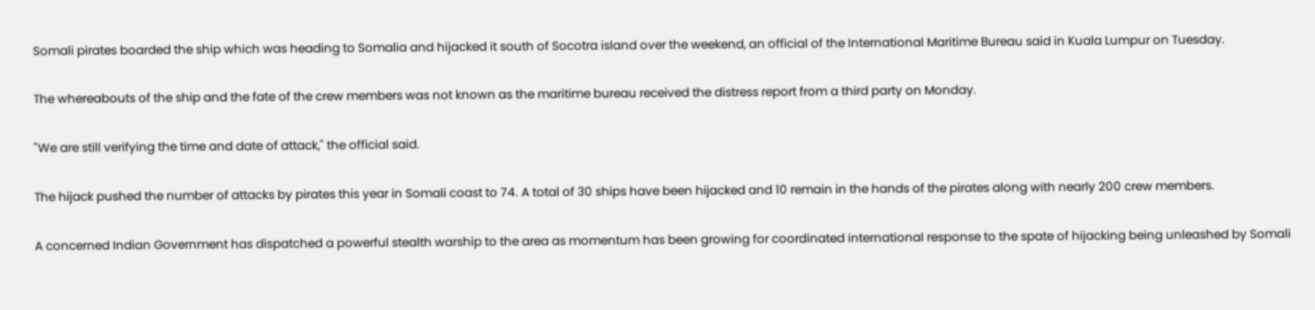Somali pirates boarded the ship which was heading to Somalia and hijacked it south of Socotra island over the weekend, an official of the International Maritime Bureau said in Kuala Lumpur on Tuesday.

The whereabouts of the ship and the fate of the crew members was not known as the maritime bureau received the distress report from a third party on Monday.

"We are still verifying the time and date of attack," the official said.

The hijack pushed the number of attacks by pirates this year in Somali coast to 74. A total of 30 ships have been hijacked and 10 remain in the hands of the pirates along with nearly 200 crew members.

A concerned Indian Government has dispatched a powerful stealth warship to the area as momentum has been growing for coordinated international response to the spate of hijacking being unleashed by Somali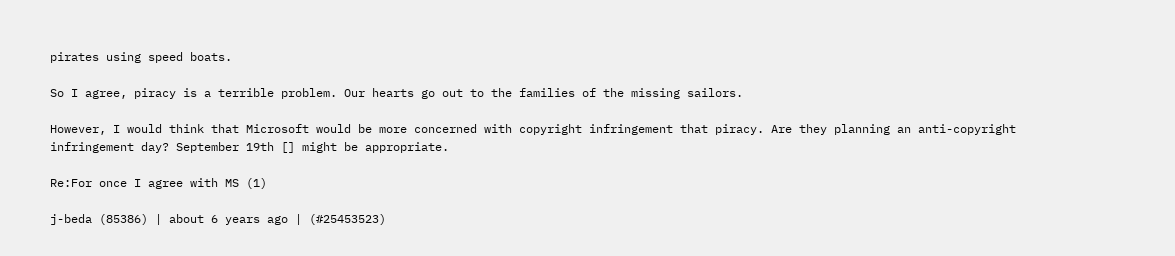pirates using speed boats.

So I agree, piracy is a terrible problem. Our hearts go out to the families of the missing sailors.

However, I would think that Microsoft would be more concerned with copyright infringement that piracy. Are they planning an anti-copyright infringement day? September 19th [] might be appropriate.

Re:For once I agree with MS (1)

j-beda (85386) | about 6 years ago | (#25453523)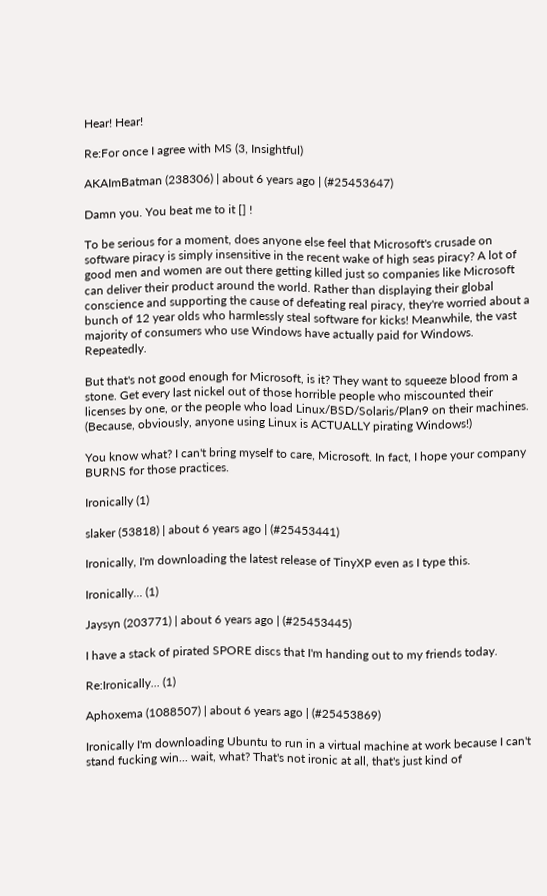Hear! Hear!

Re:For once I agree with MS (3, Insightful)

AKAImBatman (238306) | about 6 years ago | (#25453647)

Damn you. You beat me to it [] !

To be serious for a moment, does anyone else feel that Microsoft's crusade on software piracy is simply insensitive in the recent wake of high seas piracy? A lot of good men and women are out there getting killed just so companies like Microsoft can deliver their product around the world. Rather than displaying their global conscience and supporting the cause of defeating real piracy, they're worried about a bunch of 12 year olds who harmlessly steal software for kicks! Meanwhile, the vast majority of consumers who use Windows have actually paid for Windows. Repeatedly.

But that's not good enough for Microsoft, is it? They want to squeeze blood from a stone. Get every last nickel out of those horrible people who miscounted their licenses by one, or the people who load Linux/BSD/Solaris/Plan9 on their machines. (Because, obviously, anyone using Linux is ACTUALLY pirating Windows!)

You know what? I can't bring myself to care, Microsoft. In fact, I hope your company BURNS for those practices.

Ironically (1)

slaker (53818) | about 6 years ago | (#25453441)

Ironically, I'm downloading the latest release of TinyXP even as I type this.

Ironically... (1)

Jaysyn (203771) | about 6 years ago | (#25453445)

I have a stack of pirated SPORE discs that I'm handing out to my friends today.

Re:Ironically... (1)

Aphoxema (1088507) | about 6 years ago | (#25453869)

Ironically I'm downloading Ubuntu to run in a virtual machine at work because I can't stand fucking win... wait, what? That's not ironic at all, that's just kind of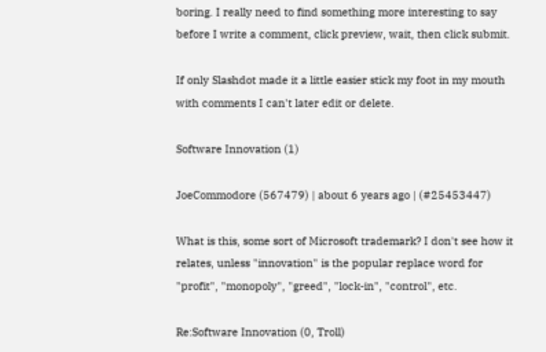boring. I really need to find something more interesting to say before I write a comment, click preview, wait, then click submit.

If only Slashdot made it a little easier stick my foot in my mouth with comments I can't later edit or delete.

Software Innovation (1)

JoeCommodore (567479) | about 6 years ago | (#25453447)

What is this, some sort of Microsoft trademark? I don't see how it relates, unless "innovation" is the popular replace word for "profit", "monopoly", "greed", "lock-in", "control", etc.

Re:Software Innovation (0, Troll)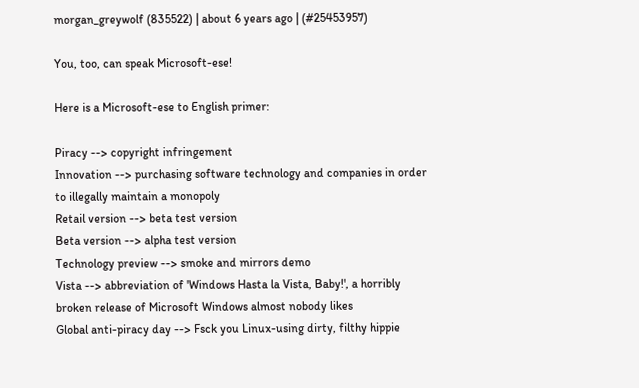morgan_greywolf (835522) | about 6 years ago | (#25453957)

You, too, can speak Microsoft-ese!

Here is a Microsoft-ese to English primer:

Piracy --> copyright infringement
Innovation --> purchasing software technology and companies in order to illegally maintain a monopoly
Retail version --> beta test version
Beta version --> alpha test version
Technology preview --> smoke and mirrors demo
Vista --> abbreviation of 'Windows Hasta la Vista, Baby!', a horribly broken release of Microsoft Windows almost nobody likes
Global anti-piracy day --> Fsck you Linux-using dirty, filthy hippie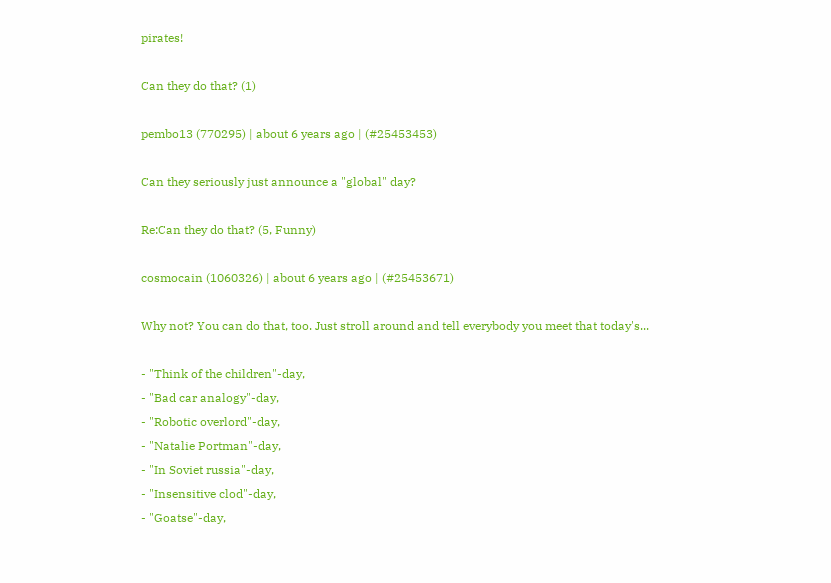pirates!

Can they do that? (1)

pembo13 (770295) | about 6 years ago | (#25453453)

Can they seriously just announce a "global" day?

Re:Can they do that? (5, Funny)

cosmocain (1060326) | about 6 years ago | (#25453671)

Why not? You can do that, too. Just stroll around and tell everybody you meet that today's...

- "Think of the children"-day,
- "Bad car analogy"-day,
- "Robotic overlord"-day,
- "Natalie Portman"-day,
- "In Soviet russia"-day,
- "Insensitive clod"-day,
- "Goatse"-day,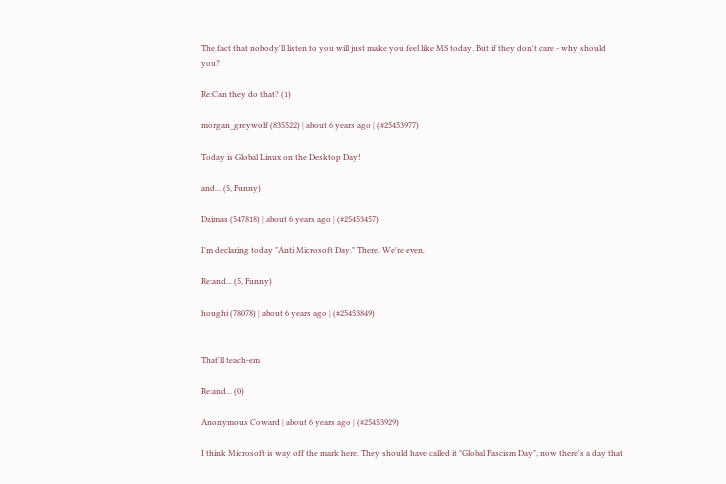The fact that nobody'll listen to you will just make you feel like MS today. But if they don't care - why should you?

Re:Can they do that? (1)

morgan_greywolf (835522) | about 6 years ago | (#25453977)

Today is Global Linux on the Desktop Day!

and... (5, Funny)

Dzimas (547818) | about 6 years ago | (#25453457)

I'm declaring today "Anti Microsoft Day." There. We're even.

Re:and... (5, Funny)

houghi (78078) | about 6 years ago | (#25453849)


That'll teach-em

Re:and... (0)

Anonymous Coward | about 6 years ago | (#25453929)

I think Microsoft is way off the mark here. They should have called it "Global Fascism Day", now there's a day that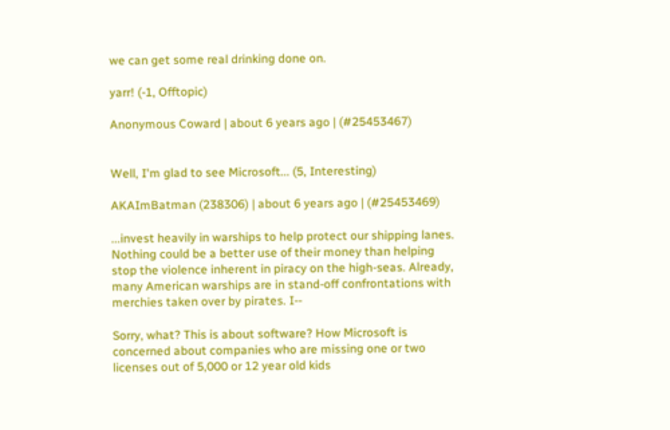we can get some real drinking done on.

yarr! (-1, Offtopic)

Anonymous Coward | about 6 years ago | (#25453467)


Well, I'm glad to see Microsoft... (5, Interesting)

AKAImBatman (238306) | about 6 years ago | (#25453469)

...invest heavily in warships to help protect our shipping lanes. Nothing could be a better use of their money than helping stop the violence inherent in piracy on the high-seas. Already, many American warships are in stand-off confrontations with merchies taken over by pirates. I--

Sorry, what? This is about software? How Microsoft is concerned about companies who are missing one or two licenses out of 5,000 or 12 year old kids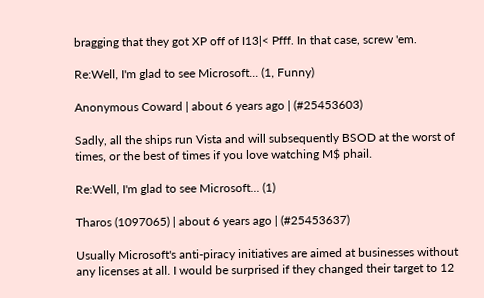bragging that they got XP off of I13|< Pfff. In that case, screw 'em.

Re:Well, I'm glad to see Microsoft... (1, Funny)

Anonymous Coward | about 6 years ago | (#25453603)

Sadly, all the ships run Vista and will subsequently BSOD at the worst of times, or the best of times if you love watching M$ phail.

Re:Well, I'm glad to see Microsoft... (1)

Tharos (1097065) | about 6 years ago | (#25453637)

Usually Microsoft's anti-piracy initiatives are aimed at businesses without any licenses at all. I would be surprised if they changed their target to 12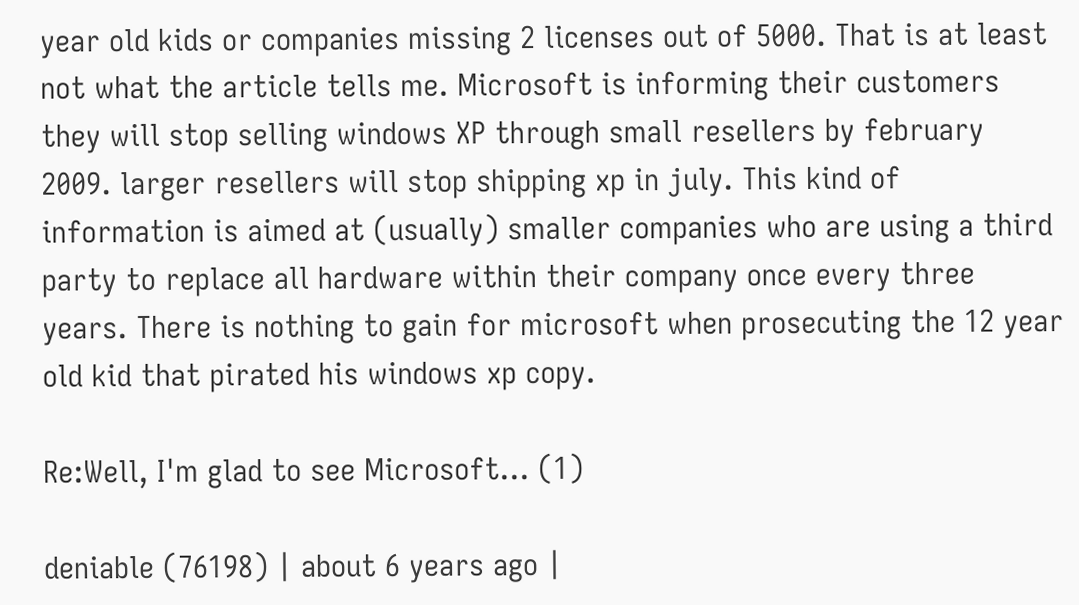year old kids or companies missing 2 licenses out of 5000. That is at least not what the article tells me. Microsoft is informing their customers they will stop selling windows XP through small resellers by february 2009. larger resellers will stop shipping xp in july. This kind of information is aimed at (usually) smaller companies who are using a third party to replace all hardware within their company once every three years. There is nothing to gain for microsoft when prosecuting the 12 year old kid that pirated his windows xp copy.

Re:Well, I'm glad to see Microsoft... (1)

deniable (76198) | about 6 years ago |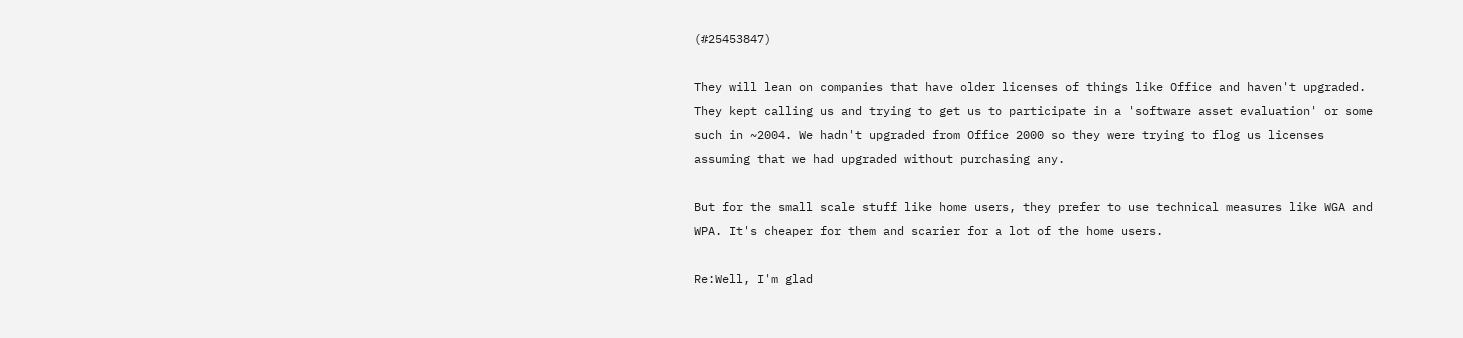(#25453847)

They will lean on companies that have older licenses of things like Office and haven't upgraded. They kept calling us and trying to get us to participate in a 'software asset evaluation' or some such in ~2004. We hadn't upgraded from Office 2000 so they were trying to flog us licenses assuming that we had upgraded without purchasing any.

But for the small scale stuff like home users, they prefer to use technical measures like WGA and WPA. It's cheaper for them and scarier for a lot of the home users.

Re:Well, I'm glad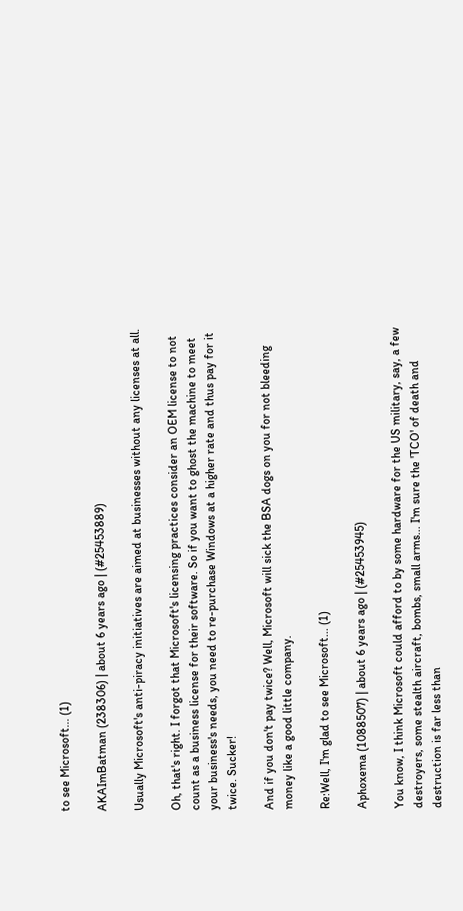to see Microsoft... (1)

AKAImBatman (238306) | about 6 years ago | (#25453889)

Usually Microsoft's anti-piracy initiatives are aimed at businesses without any licenses at all.

Oh, that's right. I forgot that Microsoft's licensing practices consider an OEM license to not count as a business license for their software. So if you want to ghost the machine to meet your business's needs, you need to re-purchase Windows at a higher rate and thus pay for it twice. Sucker!

And if you don't pay twice? Well, Microsoft will sick the BSA dogs on you for not bleeding money like a good little company.

Re:Well, I'm glad to see Microsoft... (1)

Aphoxema (1088507) | about 6 years ago | (#25453945)

You know, I think Microsoft could afford to by some hardware for the US military, say, a few destroyers, some stealth aircraft, bombs, small arms... I'm sure the 'TCO' of death and destruction is far less than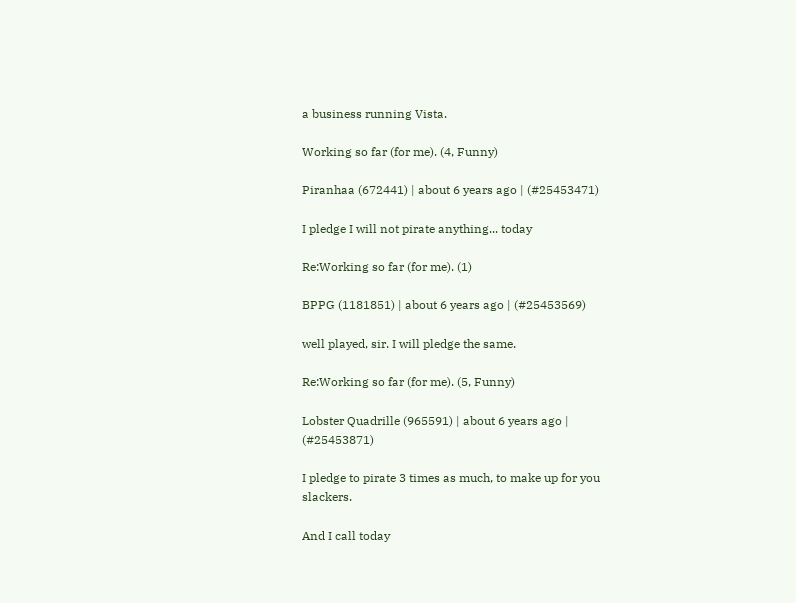a business running Vista.

Working so far (for me). (4, Funny)

Piranhaa (672441) | about 6 years ago | (#25453471)

I pledge I will not pirate anything... today

Re:Working so far (for me). (1)

BPPG (1181851) | about 6 years ago | (#25453569)

well played, sir. I will pledge the same.

Re:Working so far (for me). (5, Funny)

Lobster Quadrille (965591) | about 6 years ago | (#25453871)

I pledge to pirate 3 times as much, to make up for you slackers.

And I call today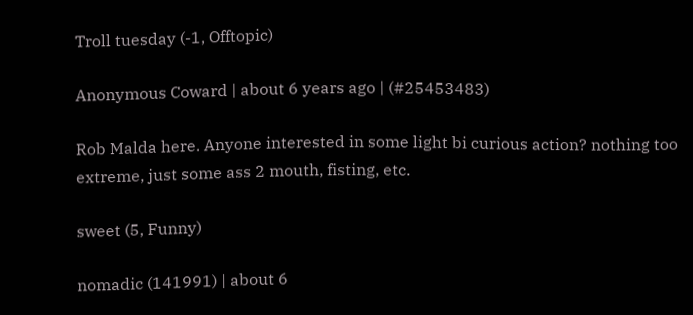Troll tuesday (-1, Offtopic)

Anonymous Coward | about 6 years ago | (#25453483)

Rob Malda here. Anyone interested in some light bi curious action? nothing too extreme, just some ass 2 mouth, fisting, etc.

sweet (5, Funny)

nomadic (141991) | about 6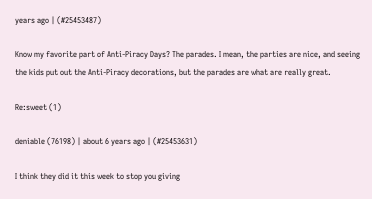years ago | (#25453487)

Know my favorite part of Anti-Piracy Days? The parades. I mean, the parties are nice, and seeing the kids put out the Anti-Piracy decorations, but the parades are what are really great.

Re:sweet (1)

deniable (76198) | about 6 years ago | (#25453631)

I think they did it this week to stop you giving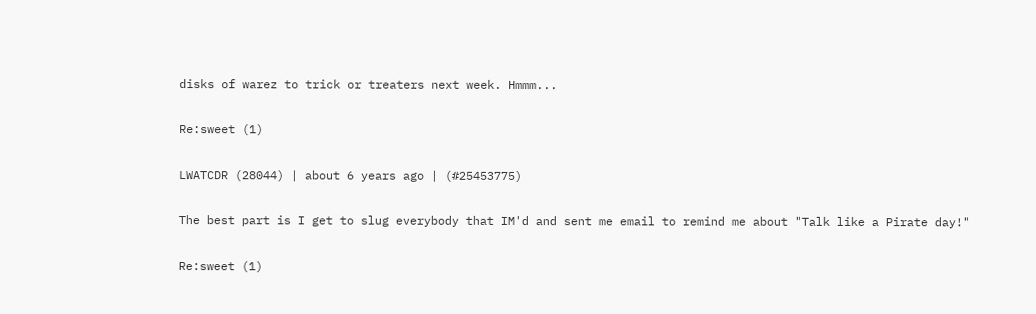disks of warez to trick or treaters next week. Hmmm...

Re:sweet (1)

LWATCDR (28044) | about 6 years ago | (#25453775)

The best part is I get to slug everybody that IM'd and sent me email to remind me about "Talk like a Pirate day!"

Re:sweet (1)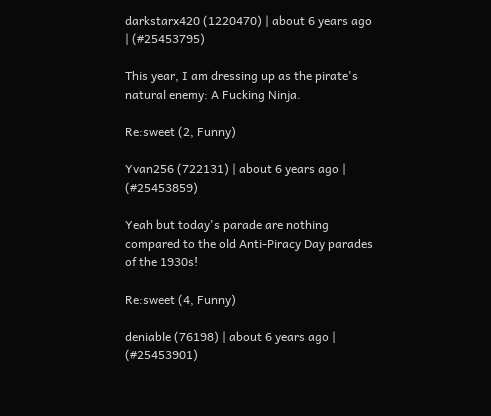darkstarx420 (1220470) | about 6 years ago | (#25453795)

This year, I am dressing up as the pirate's natural enemy: A Fucking Ninja.

Re:sweet (2, Funny)

Yvan256 (722131) | about 6 years ago | (#25453859)

Yeah but today's parade are nothing compared to the old Anti-Piracy Day parades of the 1930s!

Re:sweet (4, Funny)

deniable (76198) | about 6 years ago | (#25453901)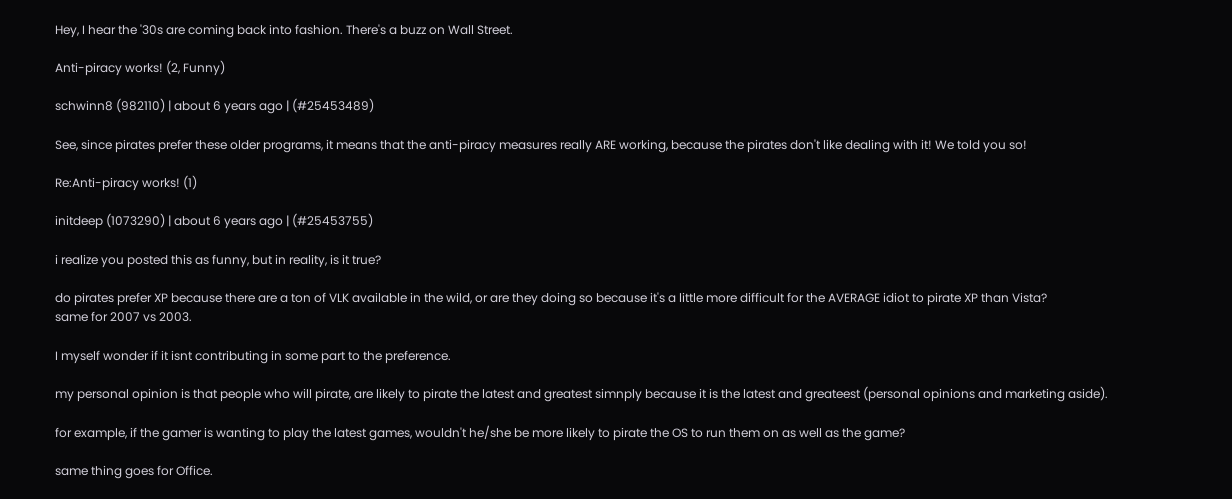Hey, I hear the '30s are coming back into fashion. There's a buzz on Wall Street.

Anti-piracy works! (2, Funny)

schwinn8 (982110) | about 6 years ago | (#25453489)

See, since pirates prefer these older programs, it means that the anti-piracy measures really ARE working, because the pirates don't like dealing with it! We told you so!

Re:Anti-piracy works! (1)

initdeep (1073290) | about 6 years ago | (#25453755)

i realize you posted this as funny, but in reality, is it true?

do pirates prefer XP because there are a ton of VLK available in the wild, or are they doing so because it's a little more difficult for the AVERAGE idiot to pirate XP than Vista?
same for 2007 vs 2003.

I myself wonder if it isnt contributing in some part to the preference.

my personal opinion is that people who will pirate, are likely to pirate the latest and greatest simnply because it is the latest and greateest (personal opinions and marketing aside).

for example, if the gamer is wanting to play the latest games, wouldn't he/she be more likely to pirate the OS to run them on as well as the game?

same thing goes for Office.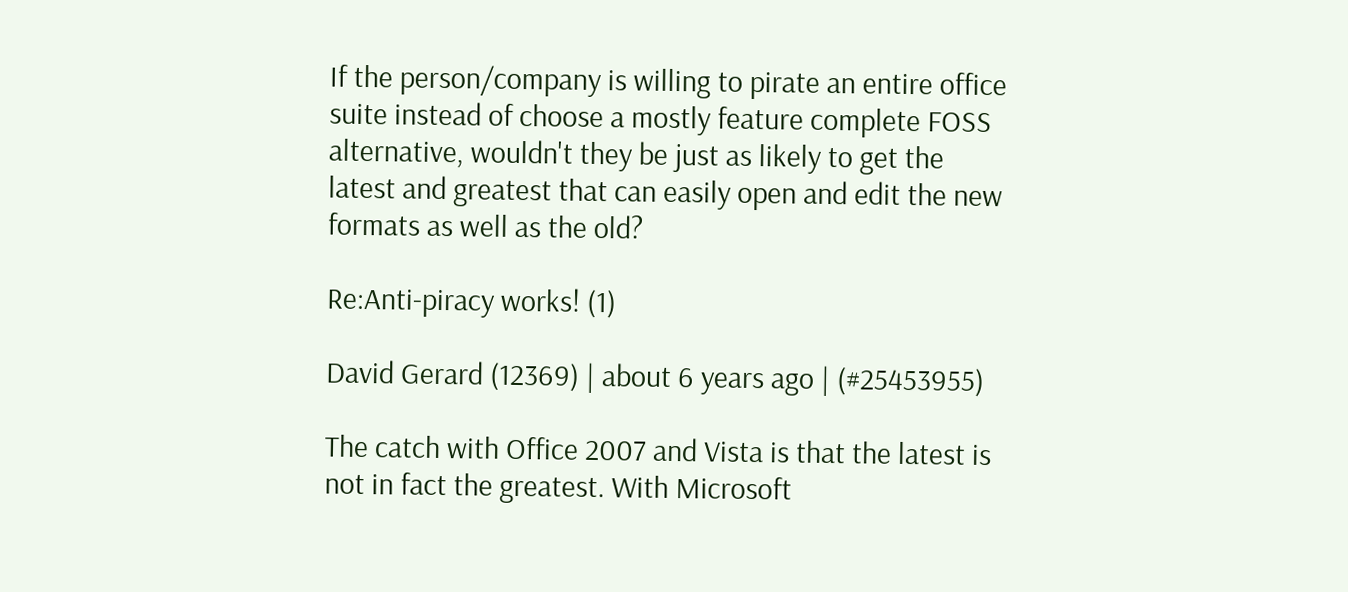If the person/company is willing to pirate an entire office suite instead of choose a mostly feature complete FOSS alternative, wouldn't they be just as likely to get the latest and greatest that can easily open and edit the new formats as well as the old?

Re:Anti-piracy works! (1)

David Gerard (12369) | about 6 years ago | (#25453955)

The catch with Office 2007 and Vista is that the latest is not in fact the greatest. With Microsoft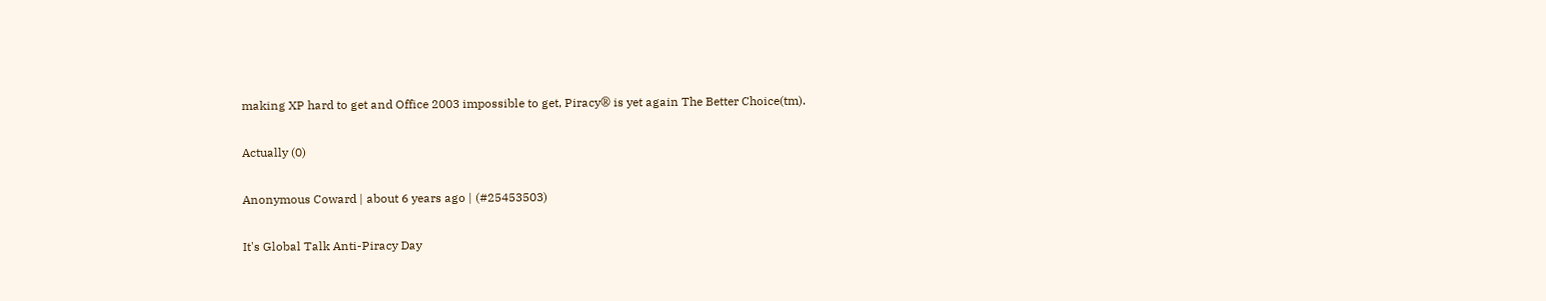making XP hard to get and Office 2003 impossible to get, Piracy® is yet again The Better Choice(tm).

Actually (0)

Anonymous Coward | about 6 years ago | (#25453503)

It's Global Talk Anti-Piracy Day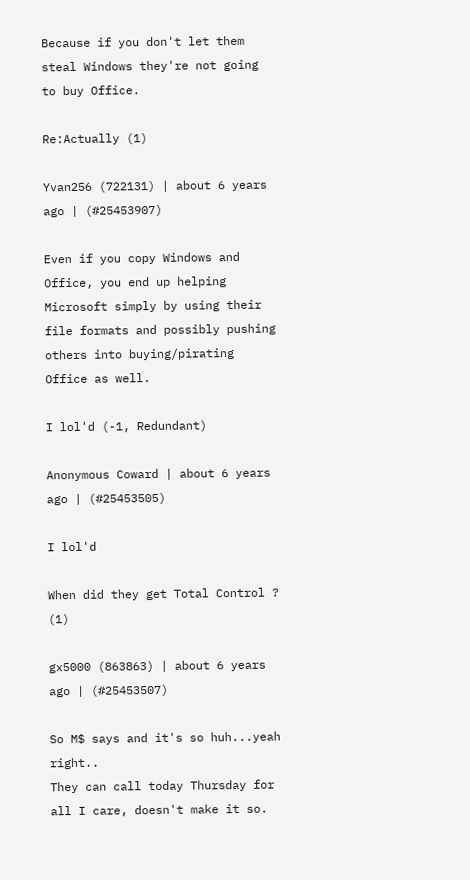Because if you don't let them steal Windows they're not going to buy Office.

Re:Actually (1)

Yvan256 (722131) | about 6 years ago | (#25453907)

Even if you copy Windows and Office, you end up helping Microsoft simply by using their file formats and possibly pushing others into buying/pirating Office as well.

I lol'd (-1, Redundant)

Anonymous Coward | about 6 years ago | (#25453505)

I lol'd

When did they get Total Control ? (1)

gx5000 (863863) | about 6 years ago | (#25453507)

So M$ says and it's so huh...yeah right..
They can call today Thursday for all I care, doesn't make it so.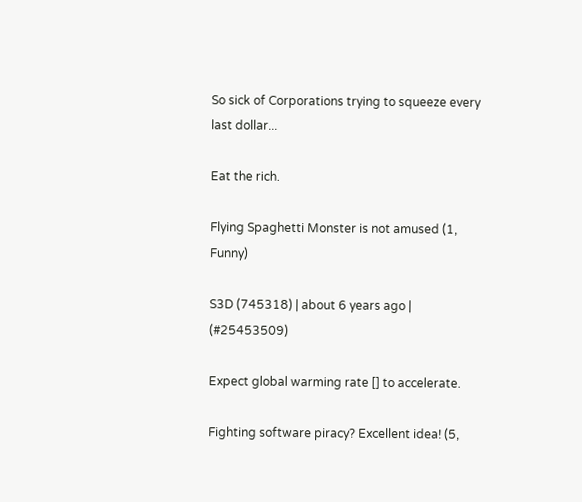So sick of Corporations trying to squeeze every last dollar...

Eat the rich.

Flying Spaghetti Monster is not amused (1, Funny)

S3D (745318) | about 6 years ago | (#25453509)

Expect global warming rate [] to accelerate.

Fighting software piracy? Excellent idea! (5,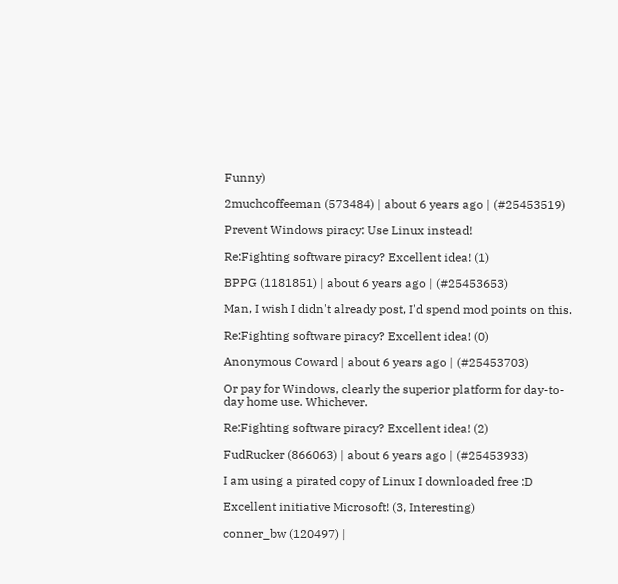Funny)

2muchcoffeeman (573484) | about 6 years ago | (#25453519)

Prevent Windows piracy: Use Linux instead!

Re:Fighting software piracy? Excellent idea! (1)

BPPG (1181851) | about 6 years ago | (#25453653)

Man, I wish I didn't already post, I'd spend mod points on this.

Re:Fighting software piracy? Excellent idea! (0)

Anonymous Coward | about 6 years ago | (#25453703)

Or pay for Windows, clearly the superior platform for day-to-day home use. Whichever.

Re:Fighting software piracy? Excellent idea! (2)

FudRucker (866063) | about 6 years ago | (#25453933)

I am using a pirated copy of Linux I downloaded free :D

Excellent initiative Microsoft! (3, Interesting)

conner_bw (120497) |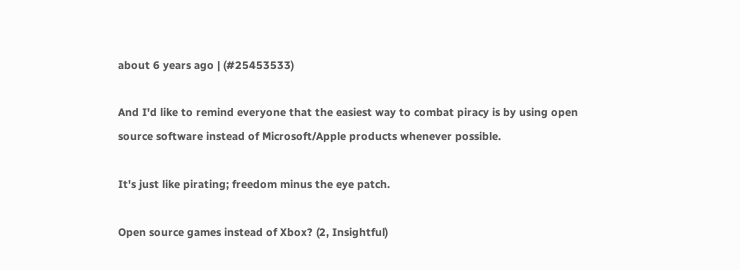about 6 years ago | (#25453533)

And I'd like to remind everyone that the easiest way to combat piracy is by using open source software instead of Microsoft/Apple products whenever possible.

It's just like pirating; freedom minus the eye patch.

Open source games instead of Xbox? (2, Insightful)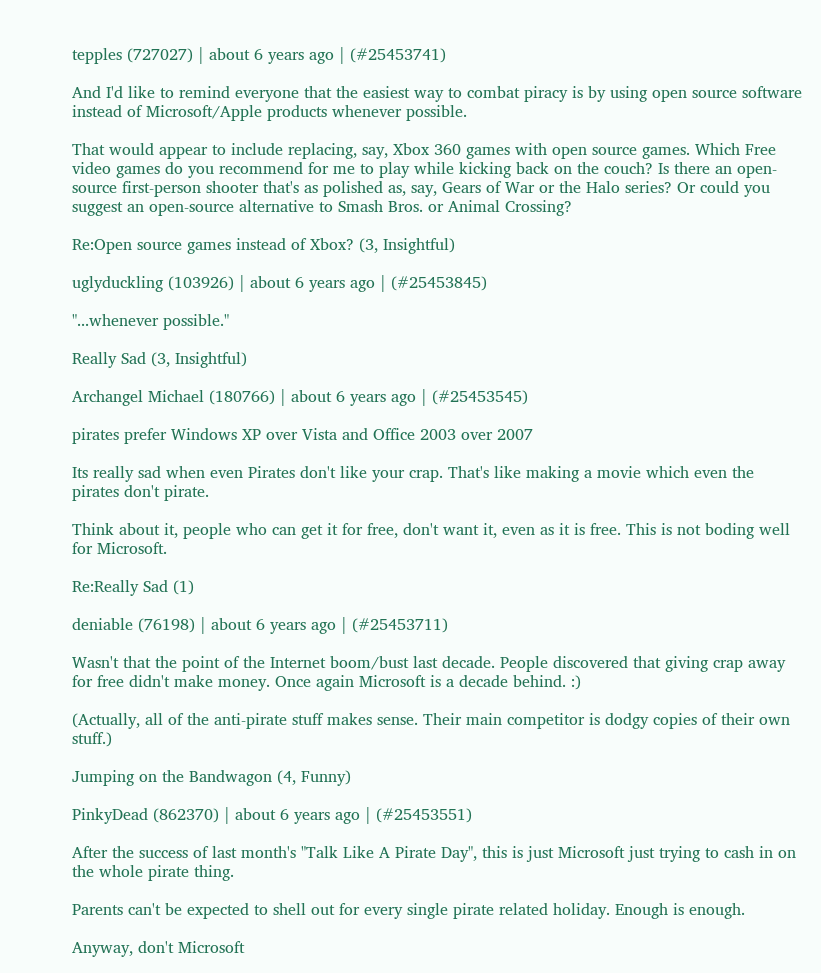tepples (727027) | about 6 years ago | (#25453741)

And I'd like to remind everyone that the easiest way to combat piracy is by using open source software instead of Microsoft/Apple products whenever possible.

That would appear to include replacing, say, Xbox 360 games with open source games. Which Free video games do you recommend for me to play while kicking back on the couch? Is there an open-source first-person shooter that's as polished as, say, Gears of War or the Halo series? Or could you suggest an open-source alternative to Smash Bros. or Animal Crossing?

Re:Open source games instead of Xbox? (3, Insightful)

uglyduckling (103926) | about 6 years ago | (#25453845)

"...whenever possible."

Really Sad (3, Insightful)

Archangel Michael (180766) | about 6 years ago | (#25453545)

pirates prefer Windows XP over Vista and Office 2003 over 2007

Its really sad when even Pirates don't like your crap. That's like making a movie which even the pirates don't pirate.

Think about it, people who can get it for free, don't want it, even as it is free. This is not boding well for Microsoft.

Re:Really Sad (1)

deniable (76198) | about 6 years ago | (#25453711)

Wasn't that the point of the Internet boom/bust last decade. People discovered that giving crap away for free didn't make money. Once again Microsoft is a decade behind. :)

(Actually, all of the anti-pirate stuff makes sense. Their main competitor is dodgy copies of their own stuff.)

Jumping on the Bandwagon (4, Funny)

PinkyDead (862370) | about 6 years ago | (#25453551)

After the success of last month's "Talk Like A Pirate Day", this is just Microsoft just trying to cash in on the whole pirate thing.

Parents can't be expected to shell out for every single pirate related holiday. Enough is enough.

Anyway, don't Microsoft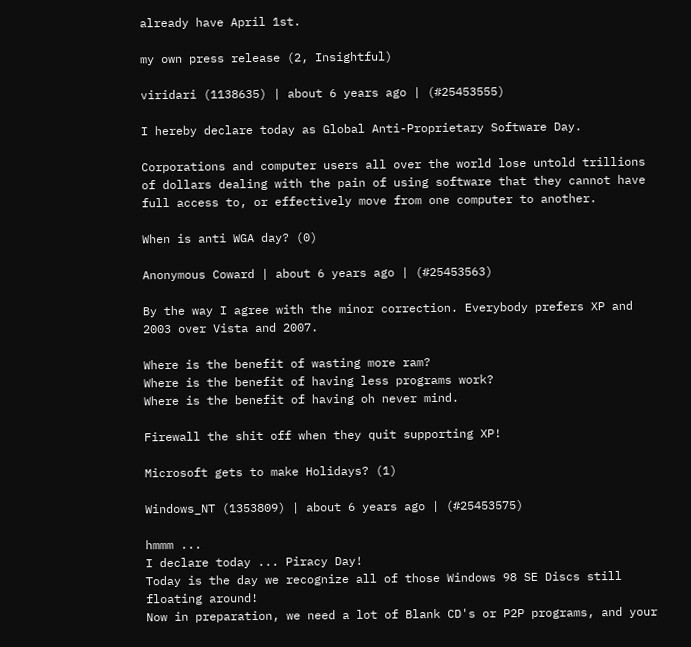already have April 1st.

my own press release (2, Insightful)

viridari (1138635) | about 6 years ago | (#25453555)

I hereby declare today as Global Anti-Proprietary Software Day.

Corporations and computer users all over the world lose untold trillions of dollars dealing with the pain of using software that they cannot have full access to, or effectively move from one computer to another.

When is anti WGA day? (0)

Anonymous Coward | about 6 years ago | (#25453563)

By the way I agree with the minor correction. Everybody prefers XP and 2003 over Vista and 2007.

Where is the benefit of wasting more ram?
Where is the benefit of having less programs work?
Where is the benefit of having oh never mind.

Firewall the shit off when they quit supporting XP!

Microsoft gets to make Holidays? (1)

Windows_NT (1353809) | about 6 years ago | (#25453575)

hmmm ...
I declare today ... Piracy Day!
Today is the day we recognize all of those Windows 98 SE Discs still floating around!
Now in preparation, we need a lot of Blank CD's or P2P programs, and your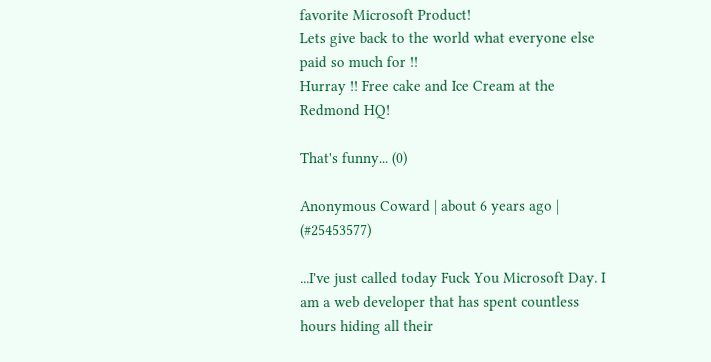favorite Microsoft Product!
Lets give back to the world what everyone else paid so much for !!
Hurray !! Free cake and Ice Cream at the Redmond HQ!

That's funny... (0)

Anonymous Coward | about 6 years ago | (#25453577)

...I've just called today Fuck You Microsoft Day. I am a web developer that has spent countless hours hiding all their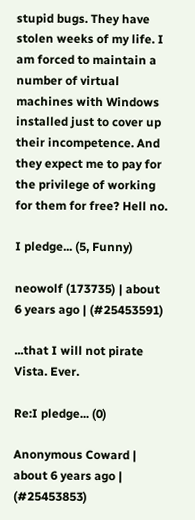stupid bugs. They have stolen weeks of my life. I am forced to maintain a number of virtual machines with Windows installed just to cover up their incompetence. And they expect me to pay for the privilege of working for them for free? Hell no.

I pledge... (5, Funny)

neowolf (173735) | about 6 years ago | (#25453591)

...that I will not pirate Vista. Ever.

Re:I pledge... (0)

Anonymous Coward | about 6 years ago | (#25453853)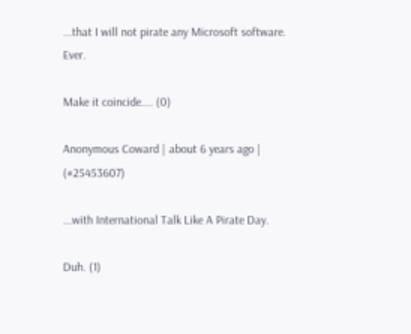...that I will not pirate any Microsoft software. Ever.

Make it coincide.... (0)

Anonymous Coward | about 6 years ago | (#25453607)

...with International Talk Like A Pirate Day.

Duh. (1)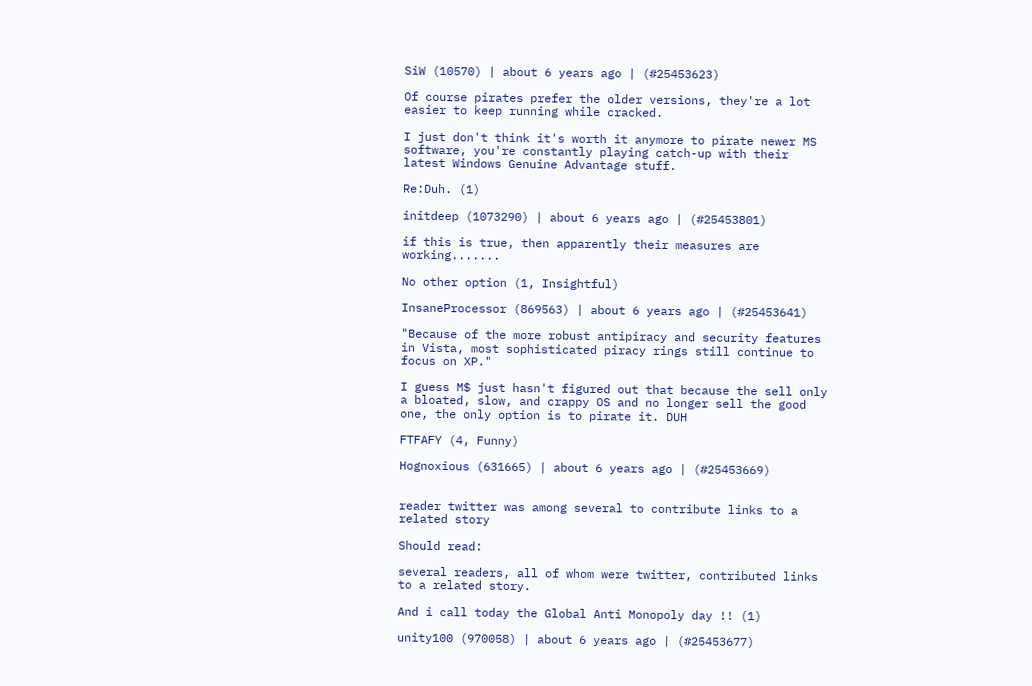SiW (10570) | about 6 years ago | (#25453623)

Of course pirates prefer the older versions, they're a lot easier to keep running while cracked.

I just don't think it's worth it anymore to pirate newer MS software, you're constantly playing catch-up with their latest Windows Genuine Advantage stuff.

Re:Duh. (1)

initdeep (1073290) | about 6 years ago | (#25453801)

if this is true, then apparently their measures are working.......

No other option (1, Insightful)

InsaneProcessor (869563) | about 6 years ago | (#25453641)

"Because of the more robust antipiracy and security features in Vista, most sophisticated piracy rings still continue to focus on XP."

I guess M$ just hasn't figured out that because the sell only a bloated, slow, and crappy OS and no longer sell the good one, the only option is to pirate it. DUH

FTFAFY (4, Funny)

Hognoxious (631665) | about 6 years ago | (#25453669)


reader twitter was among several to contribute links to a related story

Should read:

several readers, all of whom were twitter, contributed links to a related story.

And i call today the Global Anti Monopoly day !! (1)

unity100 (970058) | about 6 years ago | (#25453677)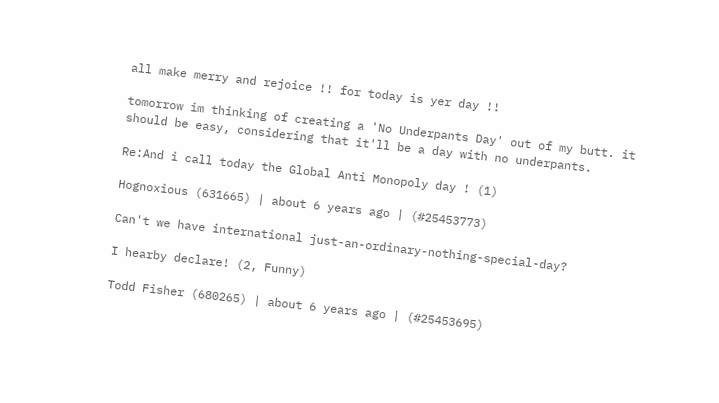all make merry and rejoice !! for today is yer day !!

tomorrow im thinking of creating a 'No Underpants Day' out of my butt. it should be easy, considering that it'll be a day with no underpants.

Re:And i call today the Global Anti Monopoly day ! (1)

Hognoxious (631665) | about 6 years ago | (#25453773)

Can't we have international just-an-ordinary-nothing-special-day?

I hearby declare! (2, Funny)

Todd Fisher (680265) | about 6 years ago | (#25453695)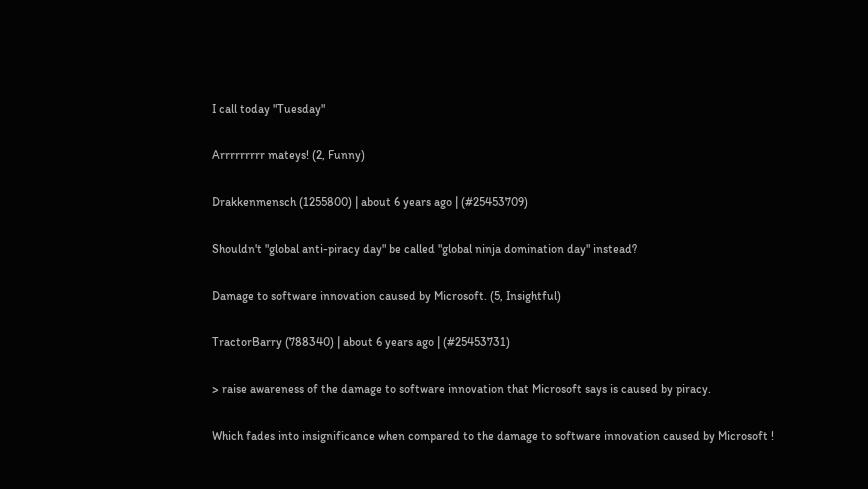I call today "Tuesday"

Arrrrrrrrr mateys! (2, Funny)

Drakkenmensch (1255800) | about 6 years ago | (#25453709)

Shouldn't "global anti-piracy day" be called "global ninja domination day" instead?

Damage to software innovation caused by Microsoft. (5, Insightful)

TractorBarry (788340) | about 6 years ago | (#25453731)

> raise awareness of the damage to software innovation that Microsoft says is caused by piracy.

Which fades into insignificance when compared to the damage to software innovation caused by Microsoft !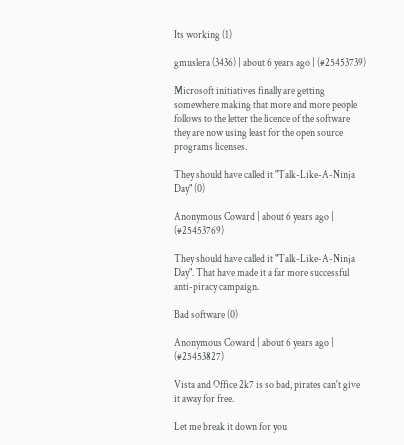Its working (1)

gmuslera (3436) | about 6 years ago | (#25453739)

Microsoft initiatives finally are getting somewhere making that more and more people follows to the letter the licence of the software they are now using least for the open source programs licenses.

They should have called it "Talk-Like-A-Ninja Day" (0)

Anonymous Coward | about 6 years ago | (#25453769)

They should have called it "Talk-Like-A-Ninja Day". That have made it a far more successful anti-piracy campaign.

Bad software (0)

Anonymous Coward | about 6 years ago | (#25453827)

Vista and Office 2k7 is so bad, pirates can't give it away for free.

Let me break it down for you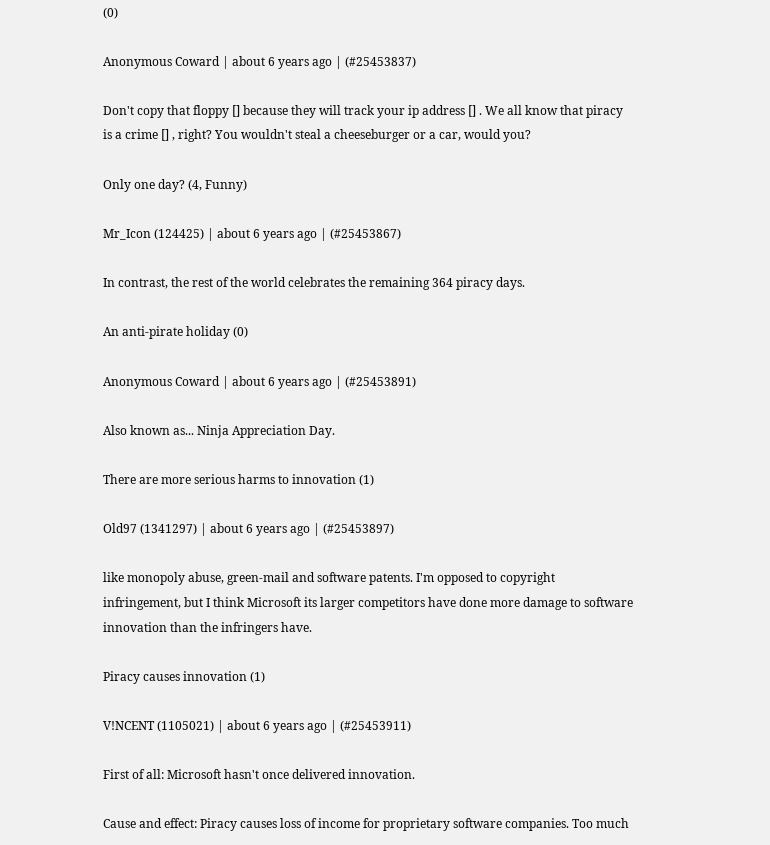(0)

Anonymous Coward | about 6 years ago | (#25453837)

Don't copy that floppy [] because they will track your ip address [] . We all know that piracy is a crime [] , right? You wouldn't steal a cheeseburger or a car, would you?

Only one day? (4, Funny)

Mr_Icon (124425) | about 6 years ago | (#25453867)

In contrast, the rest of the world celebrates the remaining 364 piracy days.

An anti-pirate holiday (0)

Anonymous Coward | about 6 years ago | (#25453891)

Also known as... Ninja Appreciation Day.

There are more serious harms to innovation (1)

Old97 (1341297) | about 6 years ago | (#25453897)

like monopoly abuse, green-mail and software patents. I'm opposed to copyright infringement, but I think Microsoft its larger competitors have done more damage to software innovation than the infringers have.

Piracy causes innovation (1)

V!NCENT (1105021) | about 6 years ago | (#25453911)

First of all: Microsoft hasn't once delivered innovation.

Cause and effect: Piracy causes loss of income for proprietary software companies. Too much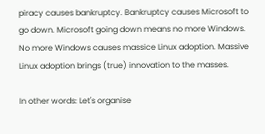piracy causes bankruptcy. Bankruptcy causes Microsoft to go down. Microsoft going down means no more Windows. No more Windows causes massice Linux adoption. Massive Linux adoption brings (true) innovation to the masses.

In other words: Let's organise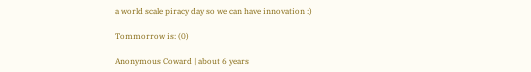a world scale piracy day so we can have innovation :)

Tommorrow is: (0)

Anonymous Coward | about 6 years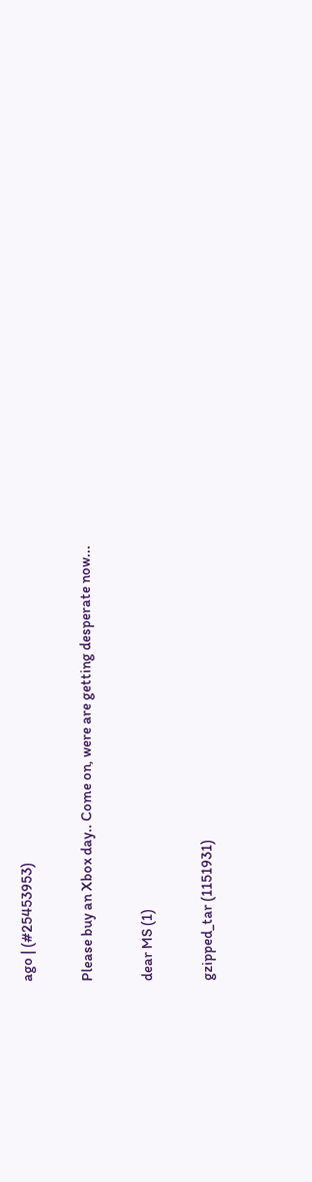ago | (#25453953)

Please buy an Xbox day.. Come on, were are getting desperate now...

dear MS (1)

gzipped_tar (1151931)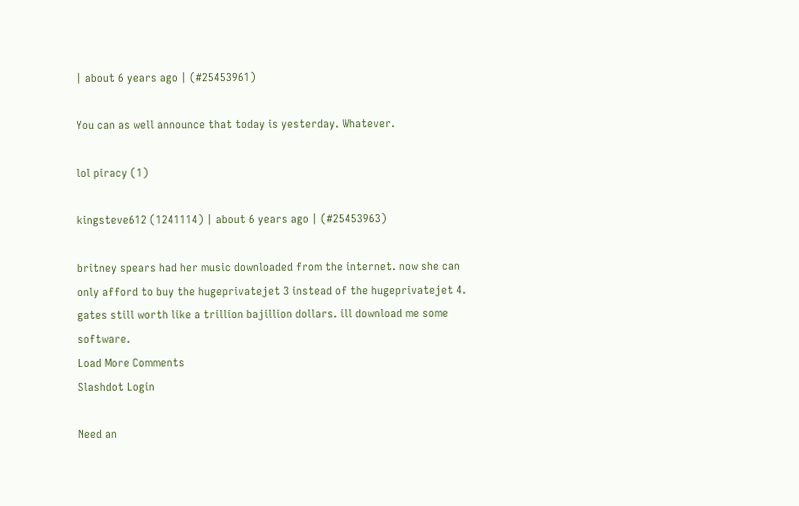| about 6 years ago | (#25453961)

You can as well announce that today is yesterday. Whatever.

lol piracy (1)

kingsteve612 (1241114) | about 6 years ago | (#25453963)

britney spears had her music downloaded from the internet. now she can only afford to buy the hugeprivatejet 3 instead of the hugeprivatejet 4. gates still worth like a trillion bajillion dollars. ill download me some software.
Load More Comments
Slashdot Login

Need an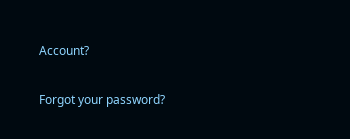Account?

Forgot your password?